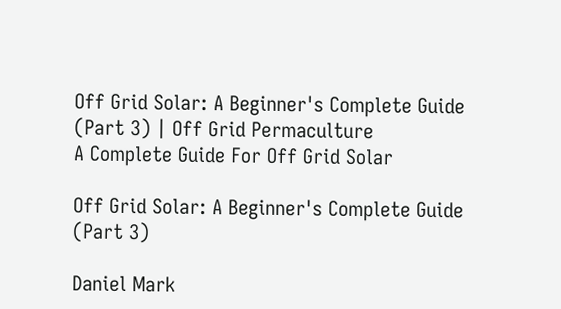Off Grid Solar: A Beginner's Complete Guide (Part 3) | Off Grid Permaculture
A Complete Guide For Off Grid Solar

Off Grid Solar: A Beginner's Complete Guide (Part 3)

Daniel Mark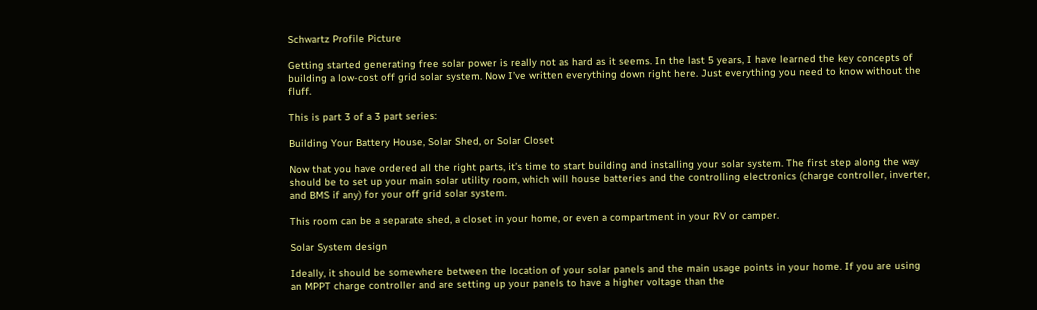Schwartz Profile Picture

Getting started generating free solar power is really not as hard as it seems. In the last 5 years, I have learned the key concepts of building a low-cost off grid solar system. Now I’ve written everything down right here. Just everything you need to know without the fluff.

This is part 3 of a 3 part series:

Building Your Battery House, Solar Shed, or Solar Closet

Now that you have ordered all the right parts, it’s time to start building and installing your solar system. The first step along the way should be to set up your main solar utility room, which will house batteries and the controlling electronics (charge controller, inverter, and BMS if any) for your off grid solar system.

This room can be a separate shed, a closet in your home, or even a compartment in your RV or camper.

Solar System design

Ideally, it should be somewhere between the location of your solar panels and the main usage points in your home. If you are using an MPPT charge controller and are setting up your panels to have a higher voltage than the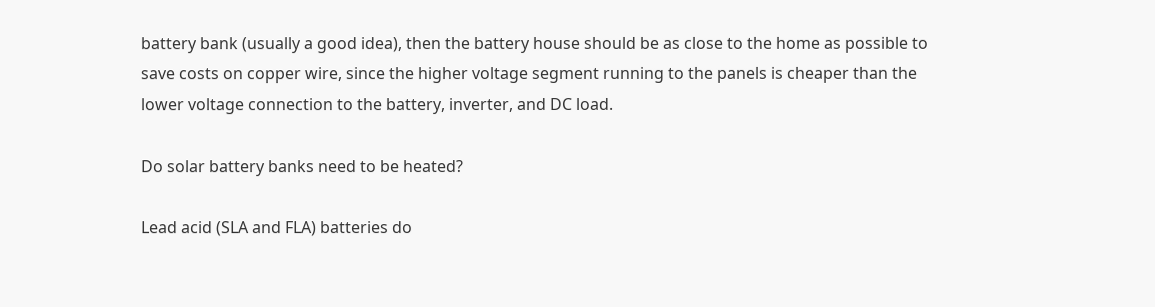battery bank (usually a good idea), then the battery house should be as close to the home as possible to save costs on copper wire, since the higher voltage segment running to the panels is cheaper than the lower voltage connection to the battery, inverter, and DC load.

Do solar battery banks need to be heated?

Lead acid (SLA and FLA) batteries do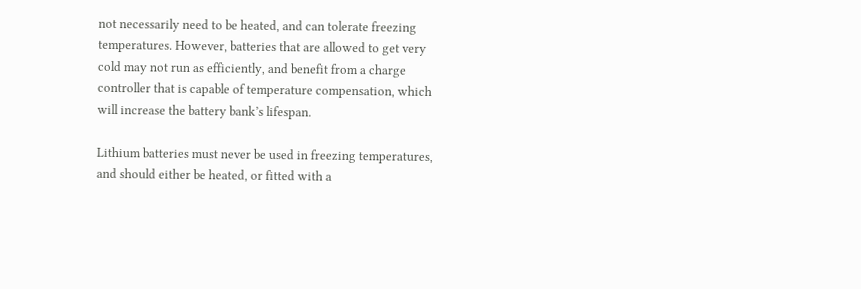not necessarily need to be heated, and can tolerate freezing temperatures. However, batteries that are allowed to get very cold may not run as efficiently, and benefit from a charge controller that is capable of temperature compensation, which will increase the battery bank’s lifespan.

Lithium batteries must never be used in freezing temperatures, and should either be heated, or fitted with a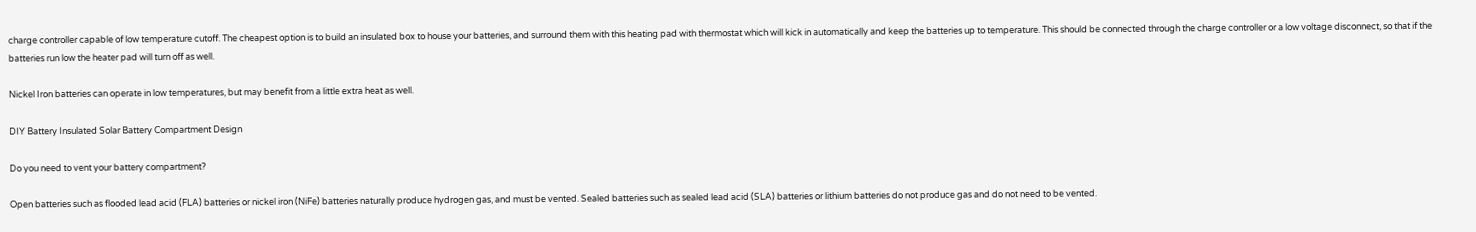charge controller capable of low temperature cutoff. The cheapest option is to build an insulated box to house your batteries, and surround them with this heating pad with thermostat which will kick in automatically and keep the batteries up to temperature. This should be connected through the charge controller or a low voltage disconnect, so that if the batteries run low the heater pad will turn off as well.

Nickel Iron batteries can operate in low temperatures, but may benefit from a little extra heat as well.

DIY Battery Insulated Solar Battery Compartment Design

Do you need to vent your battery compartment?

Open batteries such as flooded lead acid (FLA) batteries or nickel iron (NiFe) batteries naturally produce hydrogen gas, and must be vented. Sealed batteries such as sealed lead acid (SLA) batteries or lithium batteries do not produce gas and do not need to be vented.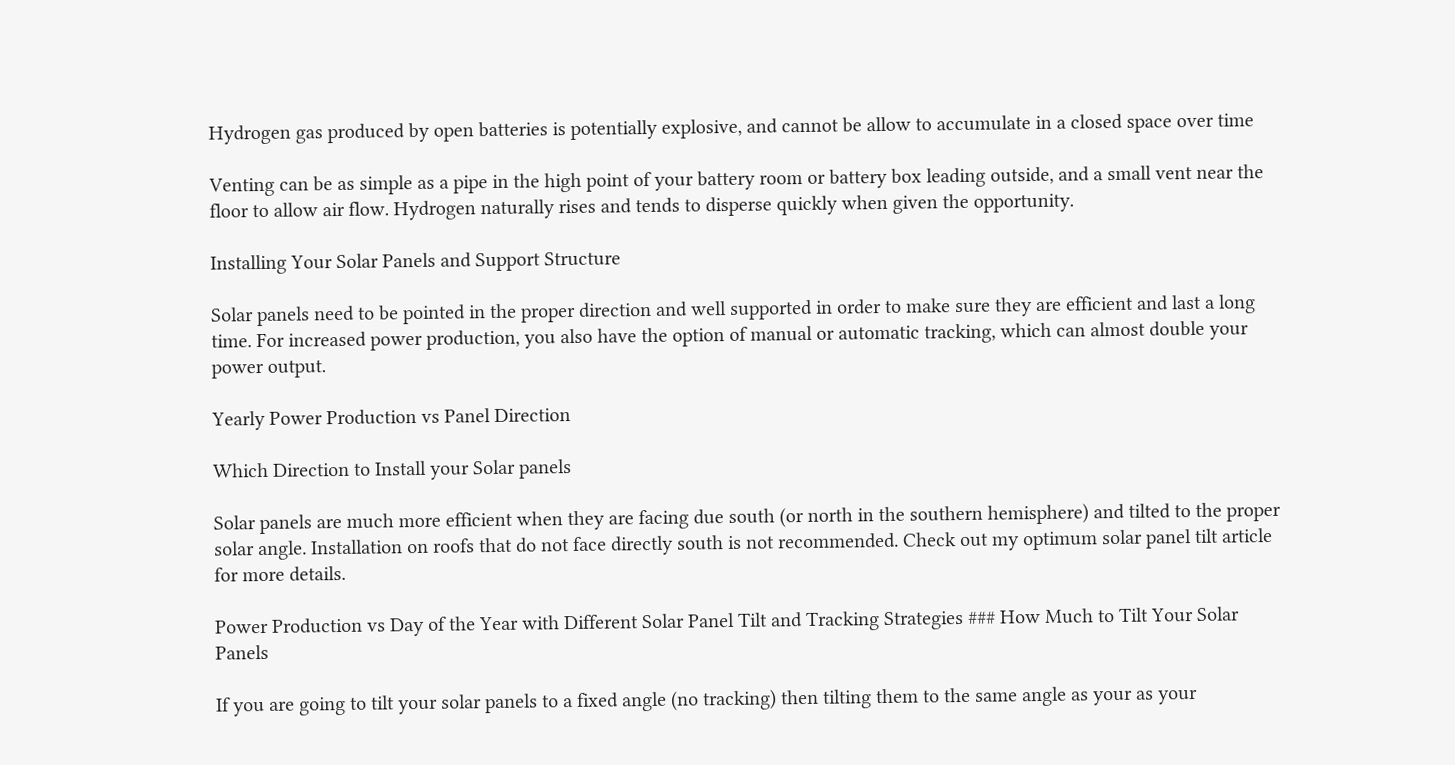Hydrogen gas produced by open batteries is potentially explosive, and cannot be allow to accumulate in a closed space over time

Venting can be as simple as a pipe in the high point of your battery room or battery box leading outside, and a small vent near the floor to allow air flow. Hydrogen naturally rises and tends to disperse quickly when given the opportunity.

Installing Your Solar Panels and Support Structure

Solar panels need to be pointed in the proper direction and well supported in order to make sure they are efficient and last a long time. For increased power production, you also have the option of manual or automatic tracking, which can almost double your power output.

Yearly Power Production vs Panel Direction

Which Direction to Install your Solar panels

Solar panels are much more efficient when they are facing due south (or north in the southern hemisphere) and tilted to the proper solar angle. Installation on roofs that do not face directly south is not recommended. Check out my optimum solar panel tilt article for more details.

Power Production vs Day of the Year with Different Solar Panel Tilt and Tracking Strategies ### How Much to Tilt Your Solar Panels

If you are going to tilt your solar panels to a fixed angle (no tracking) then tilting them to the same angle as your as your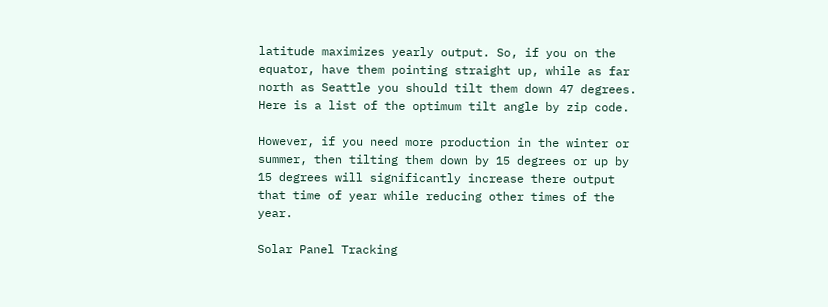latitude maximizes yearly output. So, if you on the equator, have them pointing straight up, while as far north as Seattle you should tilt them down 47 degrees. Here is a list of the optimum tilt angle by zip code.

However, if you need more production in the winter or summer, then tilting them down by 15 degrees or up by 15 degrees will significantly increase there output that time of year while reducing other times of the year.

Solar Panel Tracking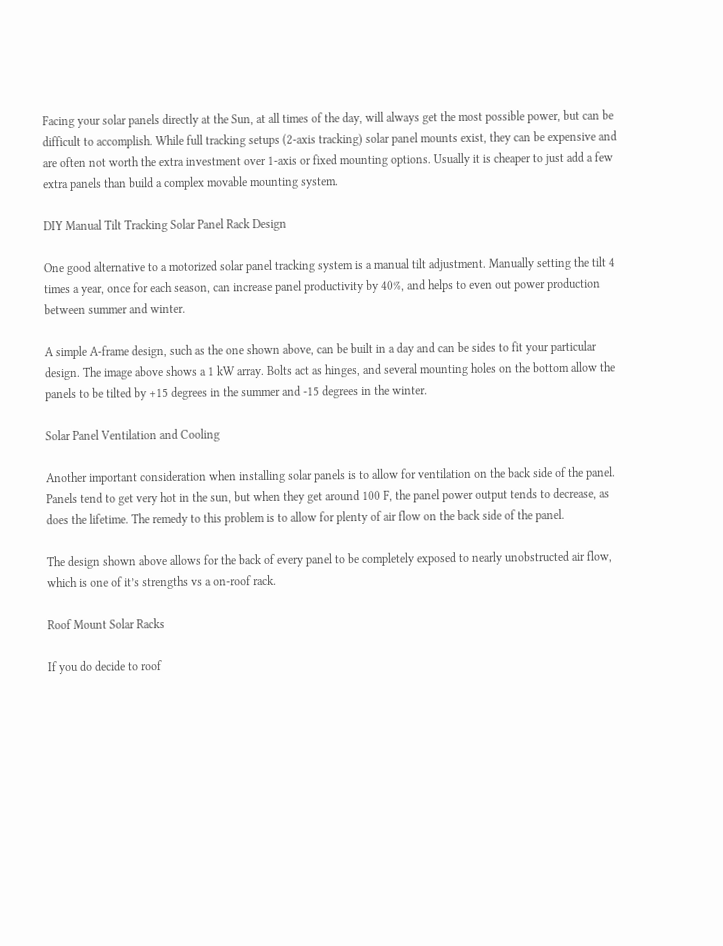Facing your solar panels directly at the Sun, at all times of the day, will always get the most possible power, but can be difficult to accomplish. While full tracking setups (2-axis tracking) solar panel mounts exist, they can be expensive and are often not worth the extra investment over 1-axis or fixed mounting options. Usually it is cheaper to just add a few extra panels than build a complex movable mounting system.

DIY Manual Tilt Tracking Solar Panel Rack Design

One good alternative to a motorized solar panel tracking system is a manual tilt adjustment. Manually setting the tilt 4 times a year, once for each season, can increase panel productivity by 40%, and helps to even out power production between summer and winter.

A simple A-frame design, such as the one shown above, can be built in a day and can be sides to fit your particular design. The image above shows a 1 kW array. Bolts act as hinges, and several mounting holes on the bottom allow the panels to be tilted by +15 degrees in the summer and -15 degrees in the winter.

Solar Panel Ventilation and Cooling

Another important consideration when installing solar panels is to allow for ventilation on the back side of the panel. Panels tend to get very hot in the sun, but when they get around 100 F, the panel power output tends to decrease, as does the lifetime. The remedy to this problem is to allow for plenty of air flow on the back side of the panel.

The design shown above allows for the back of every panel to be completely exposed to nearly unobstructed air flow, which is one of it’s strengths vs a on-roof rack.

Roof Mount Solar Racks

If you do decide to roof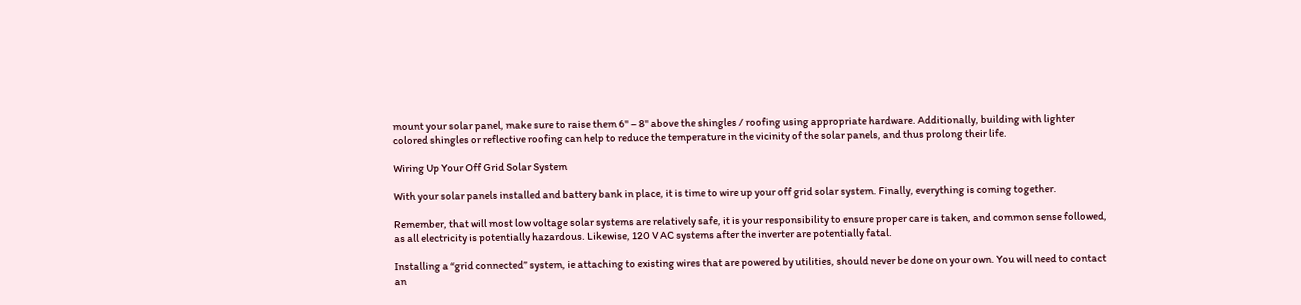mount your solar panel, make sure to raise them 6" – 8" above the shingles / roofing using appropriate hardware. Additionally, building with lighter colored shingles or reflective roofing can help to reduce the temperature in the vicinity of the solar panels, and thus prolong their life.

Wiring Up Your Off Grid Solar System

With your solar panels installed and battery bank in place, it is time to wire up your off grid solar system. Finally, everything is coming together.

Remember, that will most low voltage solar systems are relatively safe, it is your responsibility to ensure proper care is taken, and common sense followed, as all electricity is potentially hazardous. Likewise, 120 V AC systems after the inverter are potentially fatal.

Installing a “grid connected” system, ie attaching to existing wires that are powered by utilities, should never be done on your own. You will need to contact an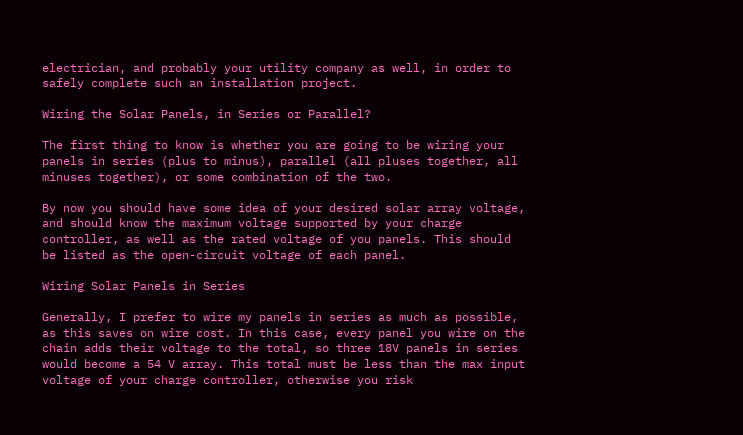electrician, and probably your utility company as well, in order to safely complete such an installation project.

Wiring the Solar Panels, in Series or Parallel?

The first thing to know is whether you are going to be wiring your panels in series (plus to minus), parallel (all pluses together, all minuses together), or some combination of the two.

By now you should have some idea of your desired solar array voltage, and should know the maximum voltage supported by your charge controller, as well as the rated voltage of you panels. This should be listed as the open-circuit voltage of each panel.

Wiring Solar Panels in Series

Generally, I prefer to wire my panels in series as much as possible, as this saves on wire cost. In this case, every panel you wire on the chain adds their voltage to the total, so three 18V panels in series would become a 54 V array. This total must be less than the max input voltage of your charge controller, otherwise you risk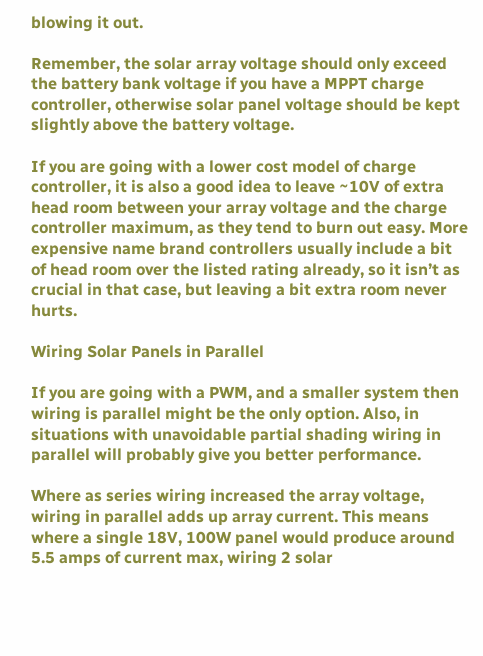blowing it out.

Remember, the solar array voltage should only exceed the battery bank voltage if you have a MPPT charge controller, otherwise solar panel voltage should be kept slightly above the battery voltage.

If you are going with a lower cost model of charge controller, it is also a good idea to leave ~10V of extra head room between your array voltage and the charge controller maximum, as they tend to burn out easy. More expensive name brand controllers usually include a bit of head room over the listed rating already, so it isn’t as crucial in that case, but leaving a bit extra room never hurts.

Wiring Solar Panels in Parallel

If you are going with a PWM, and a smaller system then wiring is parallel might be the only option. Also, in situations with unavoidable partial shading wiring in parallel will probably give you better performance.

Where as series wiring increased the array voltage, wiring in parallel adds up array current. This means where a single 18V, 100W panel would produce around 5.5 amps of current max, wiring 2 solar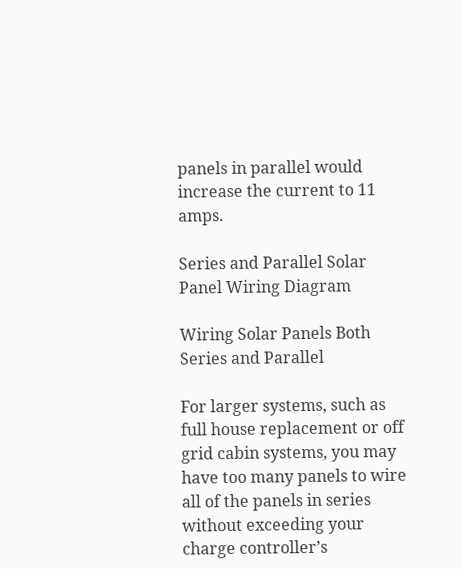panels in parallel would increase the current to 11 amps.

Series and Parallel Solar Panel Wiring Diagram

Wiring Solar Panels Both Series and Parallel

For larger systems, such as full house replacement or off grid cabin systems, you may have too many panels to wire all of the panels in series without exceeding your charge controller’s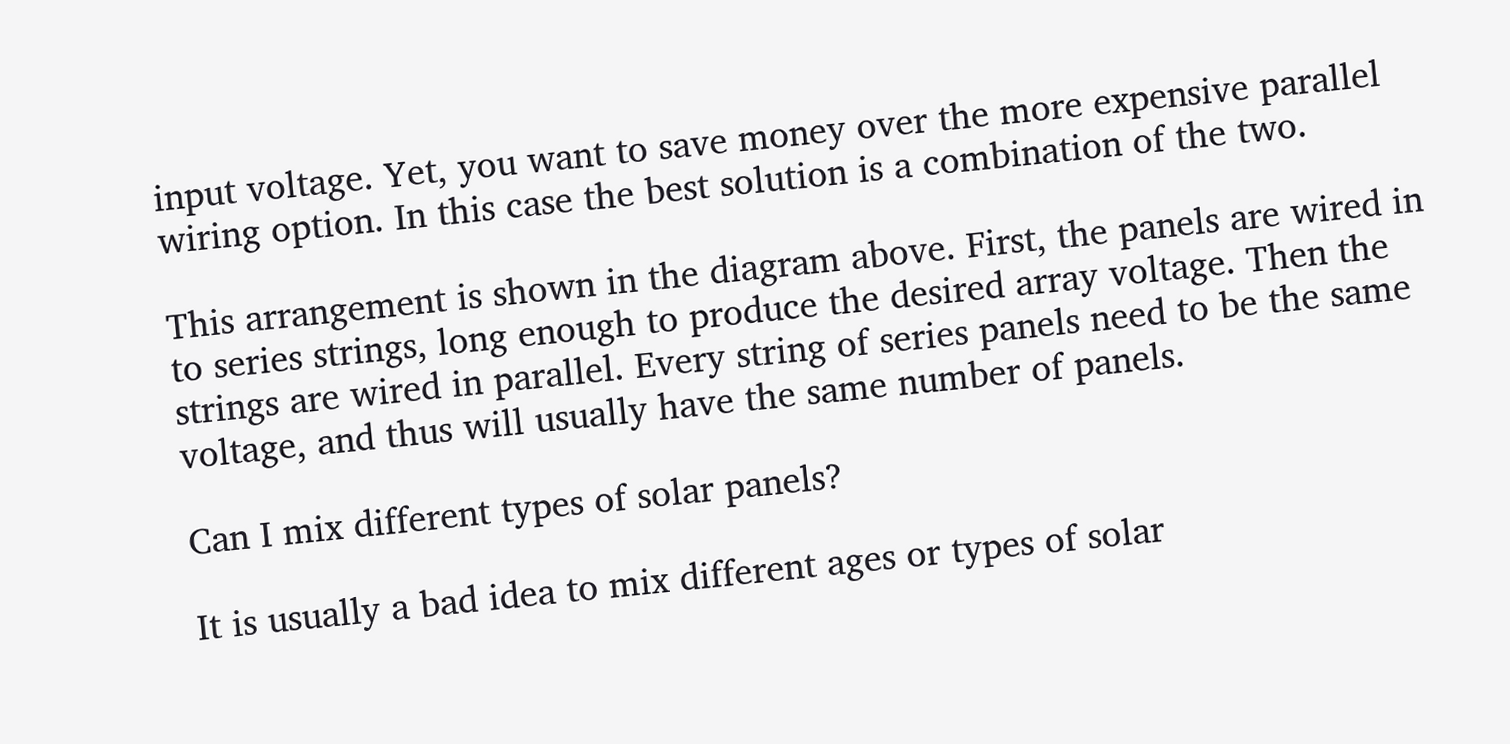input voltage. Yet, you want to save money over the more expensive parallel wiring option. In this case the best solution is a combination of the two.

This arrangement is shown in the diagram above. First, the panels are wired in to series strings, long enough to produce the desired array voltage. Then the strings are wired in parallel. Every string of series panels need to be the same voltage, and thus will usually have the same number of panels.

Can I mix different types of solar panels?

It is usually a bad idea to mix different ages or types of solar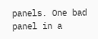panels. One bad panel in a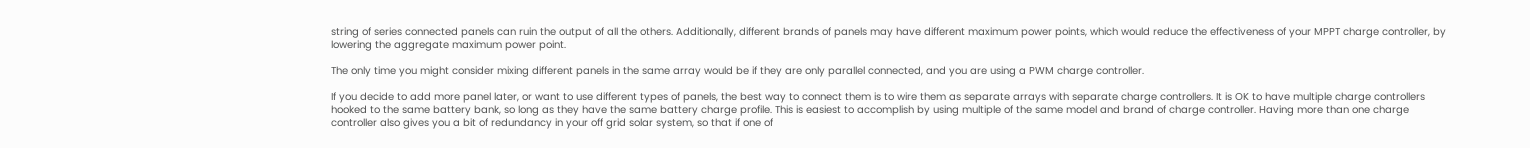string of series connected panels can ruin the output of all the others. Additionally, different brands of panels may have different maximum power points, which would reduce the effectiveness of your MPPT charge controller, by lowering the aggregate maximum power point.

The only time you might consider mixing different panels in the same array would be if they are only parallel connected, and you are using a PWM charge controller.

If you decide to add more panel later, or want to use different types of panels, the best way to connect them is to wire them as separate arrays with separate charge controllers. It is OK to have multiple charge controllers hooked to the same battery bank, so long as they have the same battery charge profile. This is easiest to accomplish by using multiple of the same model and brand of charge controller. Having more than one charge controller also gives you a bit of redundancy in your off grid solar system, so that if one of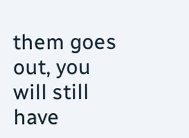them goes out, you will still have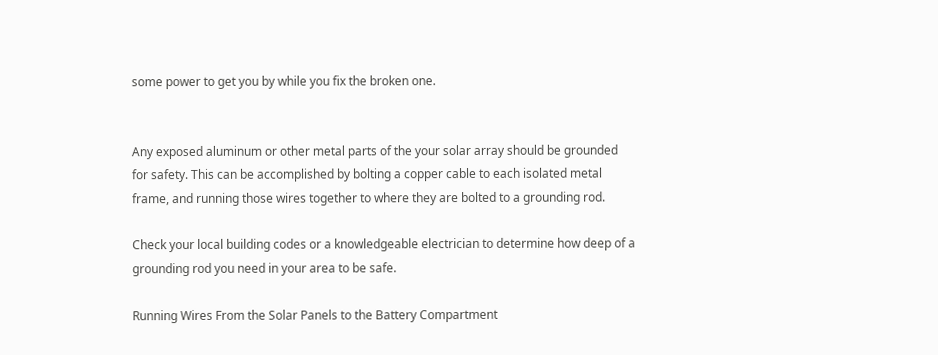some power to get you by while you fix the broken one.


Any exposed aluminum or other metal parts of the your solar array should be grounded for safety. This can be accomplished by bolting a copper cable to each isolated metal frame, and running those wires together to where they are bolted to a grounding rod.

Check your local building codes or a knowledgeable electrician to determine how deep of a grounding rod you need in your area to be safe.

Running Wires From the Solar Panels to the Battery Compartment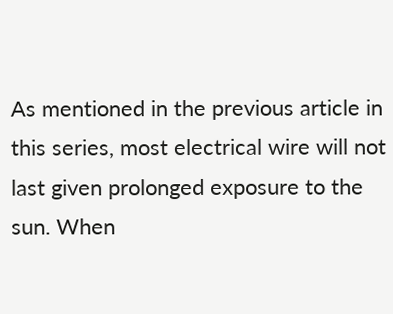As mentioned in the previous article in this series, most electrical wire will not last given prolonged exposure to the sun. When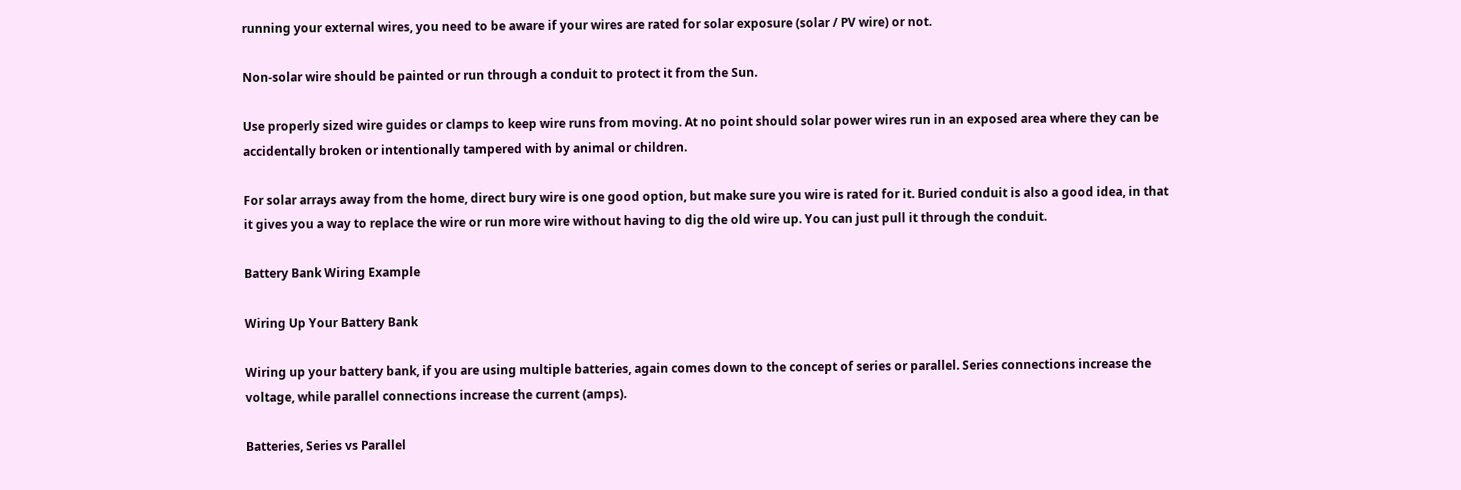running your external wires, you need to be aware if your wires are rated for solar exposure (solar / PV wire) or not.

Non-solar wire should be painted or run through a conduit to protect it from the Sun.

Use properly sized wire guides or clamps to keep wire runs from moving. At no point should solar power wires run in an exposed area where they can be accidentally broken or intentionally tampered with by animal or children.

For solar arrays away from the home, direct bury wire is one good option, but make sure you wire is rated for it. Buried conduit is also a good idea, in that it gives you a way to replace the wire or run more wire without having to dig the old wire up. You can just pull it through the conduit.

Battery Bank Wiring Example

Wiring Up Your Battery Bank

Wiring up your battery bank, if you are using multiple batteries, again comes down to the concept of series or parallel. Series connections increase the voltage, while parallel connections increase the current (amps).

Batteries, Series vs Parallel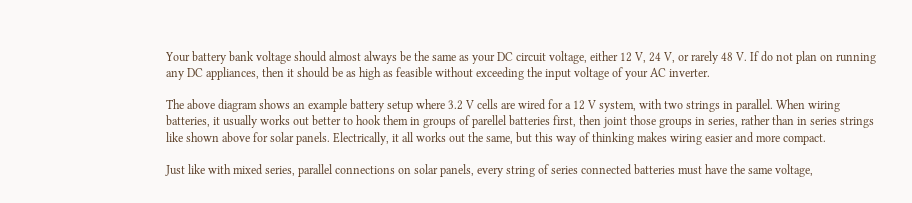Your battery bank voltage should almost always be the same as your DC circuit voltage, either 12 V, 24 V, or rarely 48 V. If do not plan on running any DC appliances, then it should be as high as feasible without exceeding the input voltage of your AC inverter.

The above diagram shows an example battery setup where 3.2 V cells are wired for a 12 V system, with two strings in parallel. When wiring batteries, it usually works out better to hook them in groups of parellel batteries first, then joint those groups in series, rather than in series strings like shown above for solar panels. Electrically, it all works out the same, but this way of thinking makes wiring easier and more compact.

Just like with mixed series, parallel connections on solar panels, every string of series connected batteries must have the same voltage,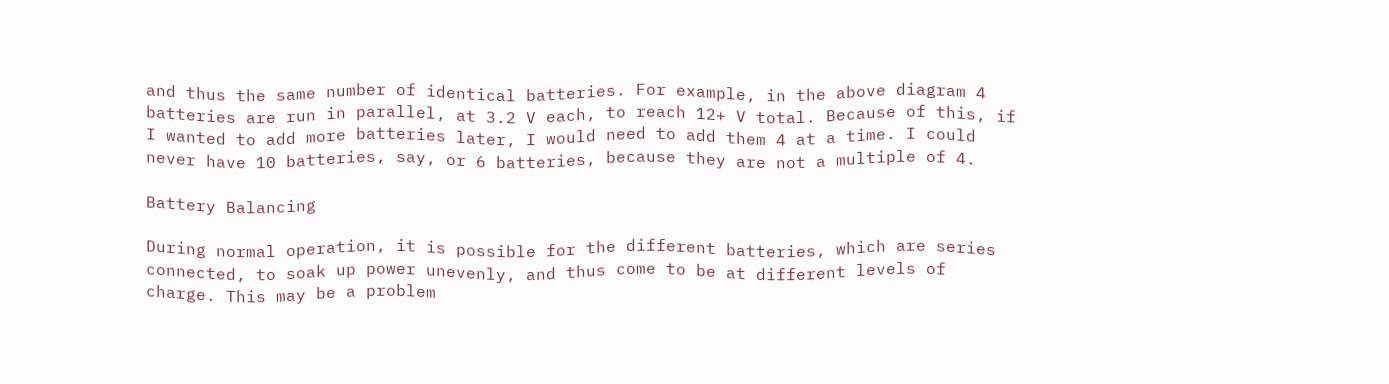and thus the same number of identical batteries. For example, in the above diagram 4 batteries are run in parallel, at 3.2 V each, to reach 12+ V total. Because of this, if I wanted to add more batteries later, I would need to add them 4 at a time. I could never have 10 batteries, say, or 6 batteries, because they are not a multiple of 4.

Battery Balancing

During normal operation, it is possible for the different batteries, which are series connected, to soak up power unevenly, and thus come to be at different levels of charge. This may be a problem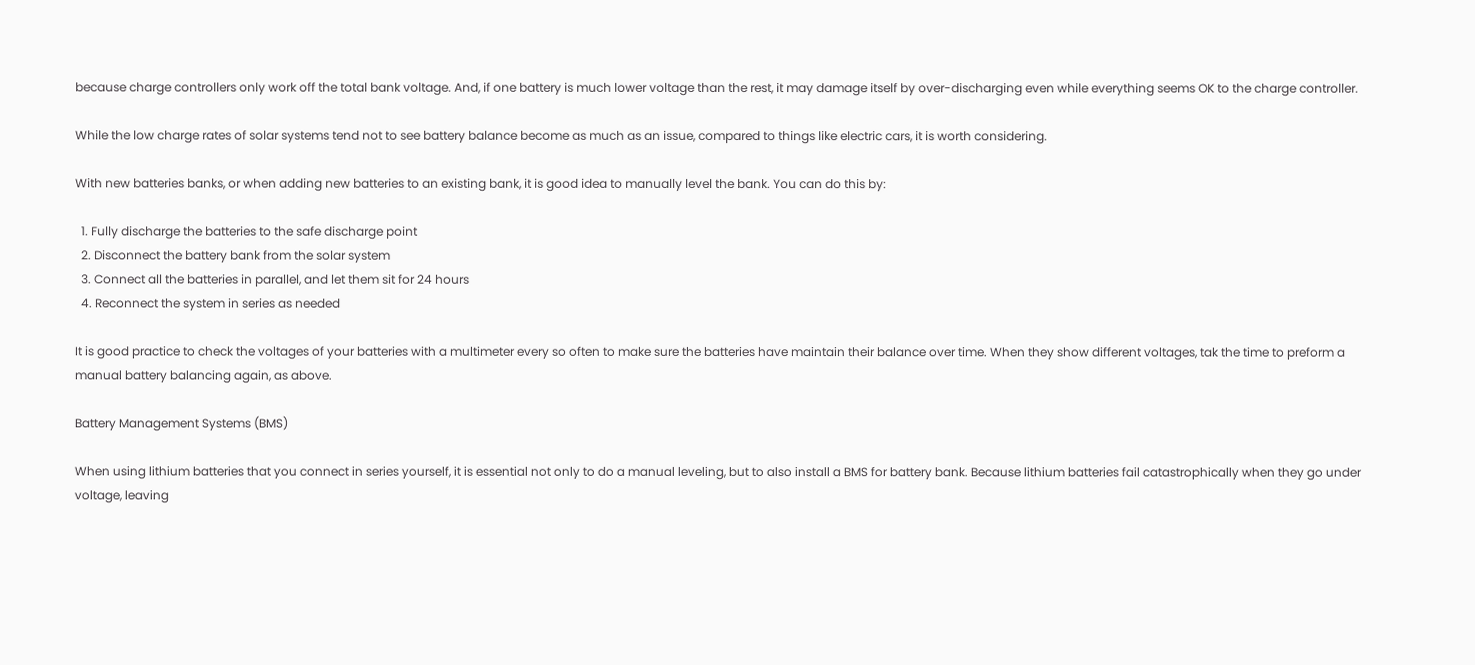because charge controllers only work off the total bank voltage. And, if one battery is much lower voltage than the rest, it may damage itself by over-discharging even while everything seems OK to the charge controller.

While the low charge rates of solar systems tend not to see battery balance become as much as an issue, compared to things like electric cars, it is worth considering.

With new batteries banks, or when adding new batteries to an existing bank, it is good idea to manually level the bank. You can do this by:

  1. Fully discharge the batteries to the safe discharge point
  2. Disconnect the battery bank from the solar system
  3. Connect all the batteries in parallel, and let them sit for 24 hours
  4. Reconnect the system in series as needed

It is good practice to check the voltages of your batteries with a multimeter every so often to make sure the batteries have maintain their balance over time. When they show different voltages, tak the time to preform a manual battery balancing again, as above.

Battery Management Systems (BMS)

When using lithium batteries that you connect in series yourself, it is essential not only to do a manual leveling, but to also install a BMS for battery bank. Because lithium batteries fail catastrophically when they go under voltage, leaving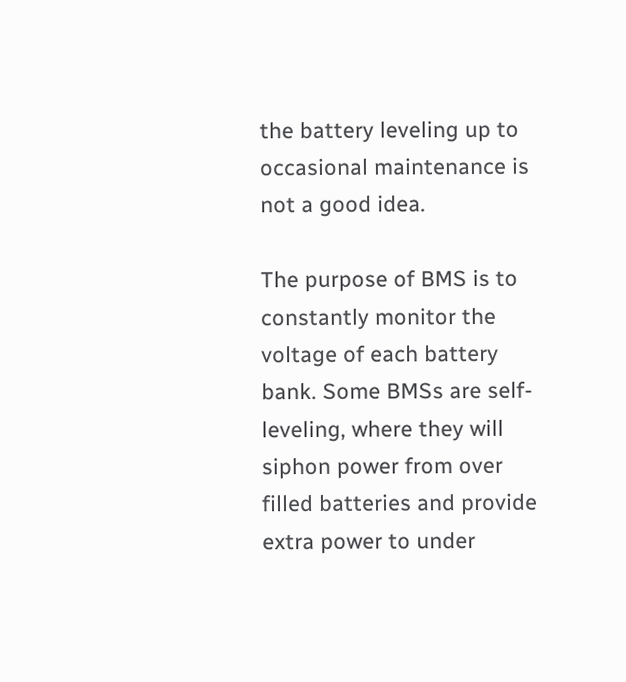the battery leveling up to occasional maintenance is not a good idea.

The purpose of BMS is to constantly monitor the voltage of each battery bank. Some BMSs are self-leveling, where they will siphon power from over filled batteries and provide extra power to under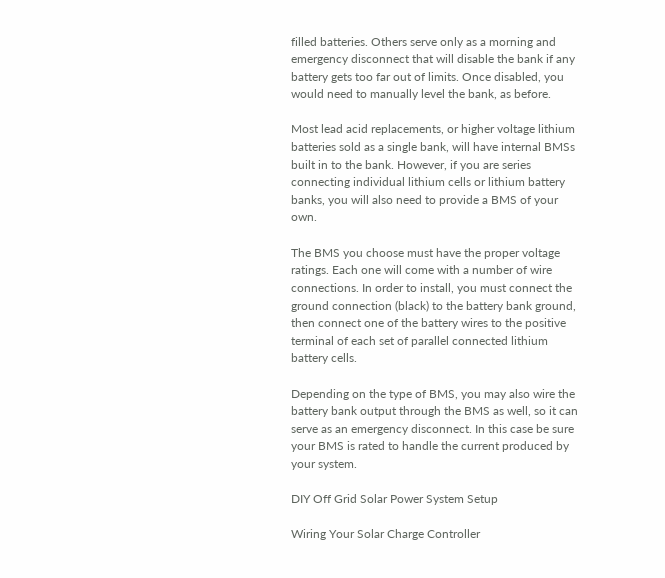filled batteries. Others serve only as a morning and emergency disconnect that will disable the bank if any battery gets too far out of limits. Once disabled, you would need to manually level the bank, as before.

Most lead acid replacements, or higher voltage lithium batteries sold as a single bank, will have internal BMSs built in to the bank. However, if you are series connecting individual lithium cells or lithium battery banks, you will also need to provide a BMS of your own.

The BMS you choose must have the proper voltage ratings. Each one will come with a number of wire connections. In order to install, you must connect the ground connection (black) to the battery bank ground, then connect one of the battery wires to the positive terminal of each set of parallel connected lithium battery cells.

Depending on the type of BMS, you may also wire the battery bank output through the BMS as well, so it can serve as an emergency disconnect. In this case be sure your BMS is rated to handle the current produced by your system.

DIY Off Grid Solar Power System Setup

Wiring Your Solar Charge Controller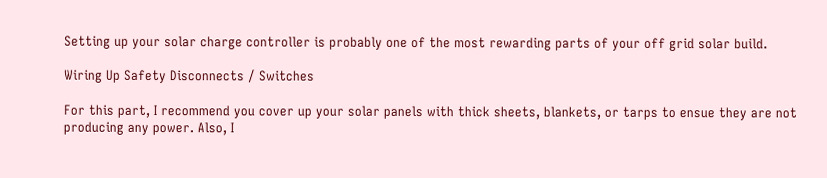Setting up your solar charge controller is probably one of the most rewarding parts of your off grid solar build.

Wiring Up Safety Disconnects / Switches

For this part, I recommend you cover up your solar panels with thick sheets, blankets, or tarps to ensue they are not producing any power. Also, I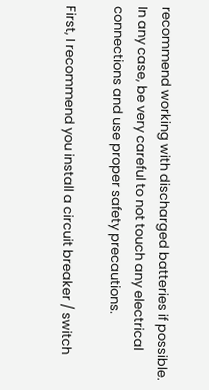recommend working with discharged batteries if possible. In any case, be very careful to not touch any electrical connections and use proper safety precautions.

First, I recommend you install a circuit breaker / switch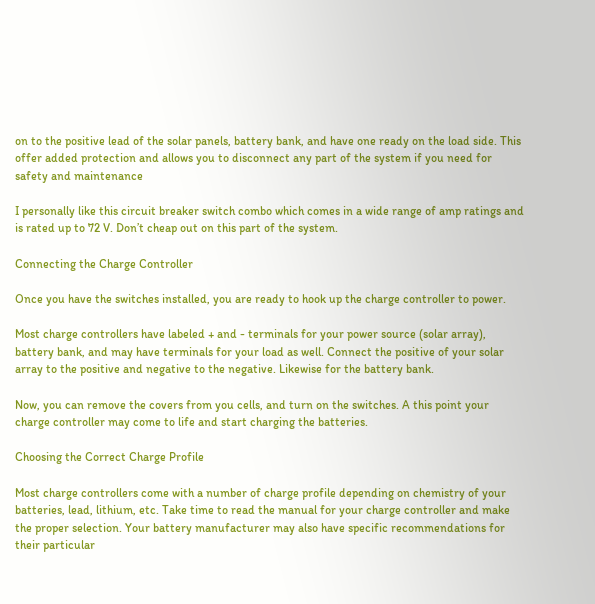on to the positive lead of the solar panels, battery bank, and have one ready on the load side. This offer added protection and allows you to disconnect any part of the system if you need for safety and maintenance

I personally like this circuit breaker switch combo which comes in a wide range of amp ratings and is rated up to 72 V. Don’t cheap out on this part of the system.

Connecting the Charge Controller

Once you have the switches installed, you are ready to hook up the charge controller to power.

Most charge controllers have labeled + and - terminals for your power source (solar array), battery bank, and may have terminals for your load as well. Connect the positive of your solar array to the positive and negative to the negative. Likewise for the battery bank.

Now, you can remove the covers from you cells, and turn on the switches. A this point your charge controller may come to life and start charging the batteries.

Choosing the Correct Charge Profile

Most charge controllers come with a number of charge profile depending on chemistry of your batteries, lead, lithium, etc. Take time to read the manual for your charge controller and make the proper selection. Your battery manufacturer may also have specific recommendations for their particular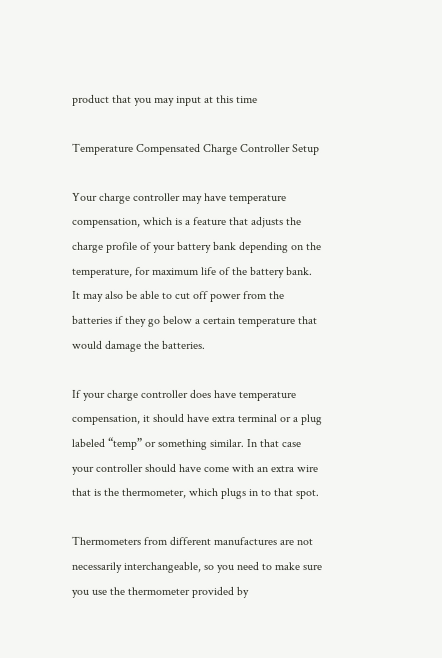product that you may input at this time

Temperature Compensated Charge Controller Setup

Your charge controller may have temperature compensation, which is a feature that adjusts the charge profile of your battery bank depending on the temperature, for maximum life of the battery bank. It may also be able to cut off power from the batteries if they go below a certain temperature that would damage the batteries.

If your charge controller does have temperature compensation, it should have extra terminal or a plug labeled “temp” or something similar. In that case your controller should have come with an extra wire that is the thermometer, which plugs in to that spot.

Thermometers from different manufactures are not necessarily interchangeable, so you need to make sure you use the thermometer provided by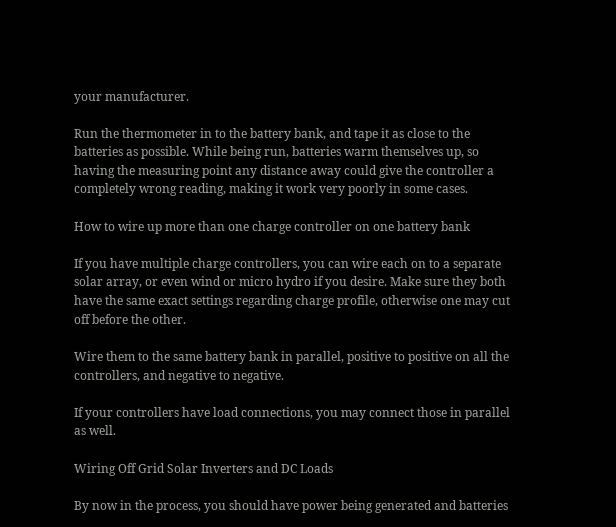your manufacturer.

Run the thermometer in to the battery bank, and tape it as close to the batteries as possible. While being run, batteries warm themselves up, so having the measuring point any distance away could give the controller a completely wrong reading, making it work very poorly in some cases.

How to wire up more than one charge controller on one battery bank

If you have multiple charge controllers, you can wire each on to a separate solar array, or even wind or micro hydro if you desire. Make sure they both have the same exact settings regarding charge profile, otherwise one may cut off before the other.

Wire them to the same battery bank in parallel, positive to positive on all the controllers, and negative to negative.

If your controllers have load connections, you may connect those in parallel as well.

Wiring Off Grid Solar Inverters and DC Loads

By now in the process, you should have power being generated and batteries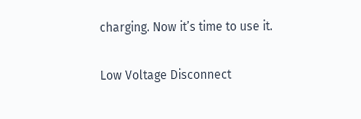charging. Now it’s time to use it.

Low Voltage Disconnect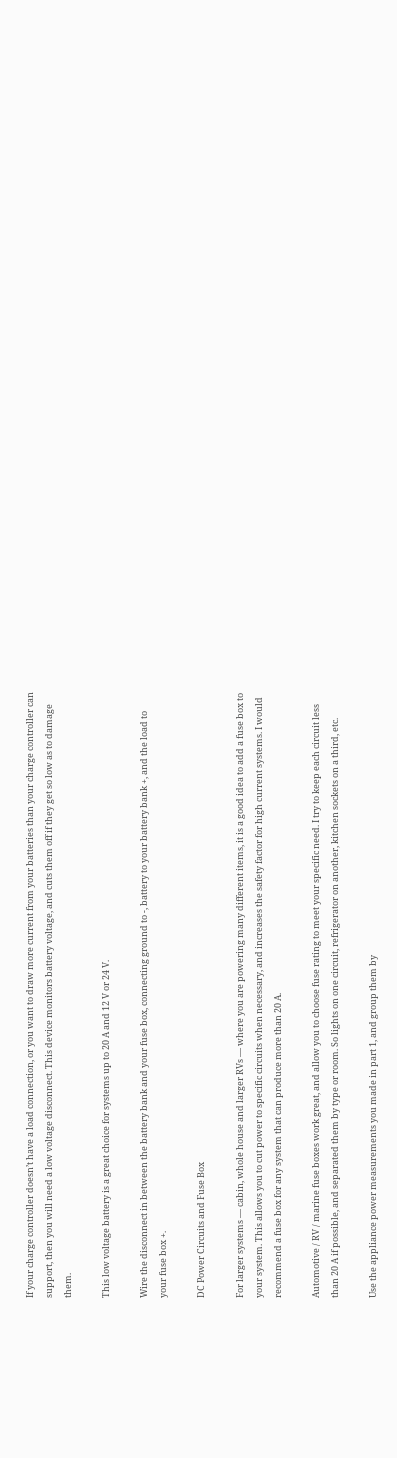If your charge controller doesn’t have a load connection, or you want to draw more current from your batteries than your charge controller can support, then you will need a low voltage disconnect. This device monitors battery voltage, and cuts them off if they get so low as to damage them.

This low voltage battery is a great choice for systems up to 20 A and 12 V or 24 V.

Wire the disconnect in between the battery bank and your fuse box, connecting ground to -, battery to your battery bank +, and the load to your fuse box +.

DC Power Circuits and Fuse Box

For larger systems — cabin, whole house and larger RVs — where you are powering many different items, it is a good idea to add a fuse box to your system. This allows you to cut power to specific circuits when necessary, and increases the safety factor for high current systems. I would recommend a fuse box for any system that can produce more than 20 A.

Automotive / RV / marine fuse boxes work great, and allow you to choose fuse rating to meet your specific need. I try to keep each circuit less than 20 A if possible, and separated them by type or room. So lights on one circuit, refrigerator on another, kitchen sockets on a third, etc.

Use the appliance power measurements you made in part 1, and group them by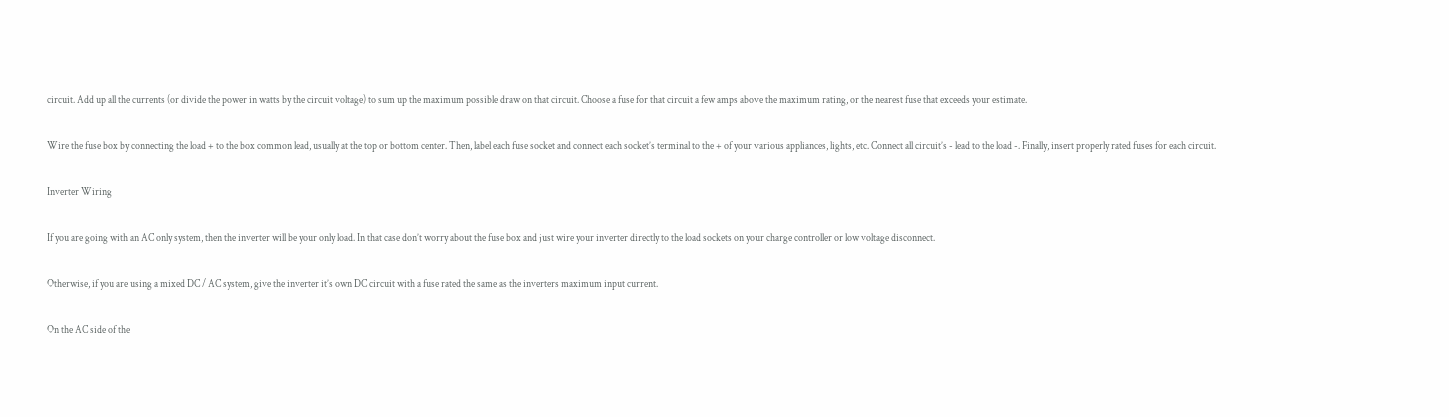circuit. Add up all the currents (or divide the power in watts by the circuit voltage) to sum up the maximum possible draw on that circuit. Choose a fuse for that circuit a few amps above the maximum rating, or the nearest fuse that exceeds your estimate.

Wire the fuse box by connecting the load + to the box common lead, usually at the top or bottom center. Then, label each fuse socket and connect each socket’s terminal to the + of your various appliances, lights, etc. Connect all circuit’s - lead to the load -. Finally, insert properly rated fuses for each circuit.

Inverter Wiring

If you are going with an AC only system, then the inverter will be your only load. In that case don’t worry about the fuse box and just wire your inverter directly to the load sockets on your charge controller or low voltage disconnect.

Otherwise, if you are using a mixed DC / AC system, give the inverter it’s own DC circuit with a fuse rated the same as the inverters maximum input current.

On the AC side of the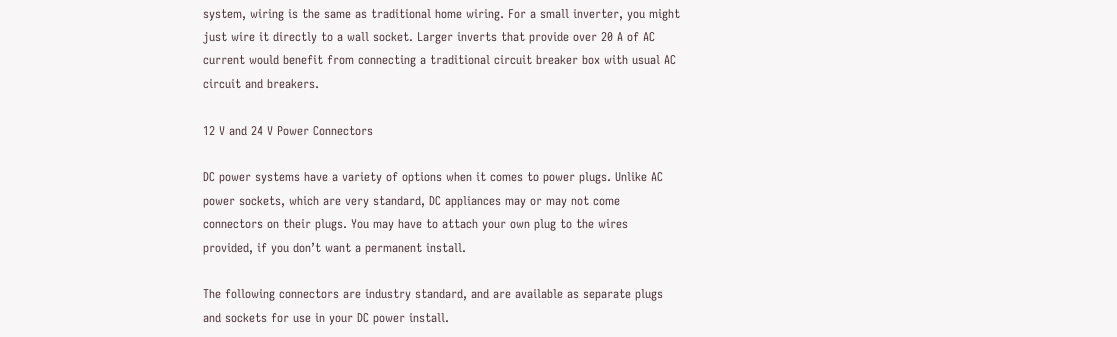system, wiring is the same as traditional home wiring. For a small inverter, you might just wire it directly to a wall socket. Larger inverts that provide over 20 A of AC current would benefit from connecting a traditional circuit breaker box with usual AC circuit and breakers.

12 V and 24 V Power Connectors

DC power systems have a variety of options when it comes to power plugs. Unlike AC power sockets, which are very standard, DC appliances may or may not come connectors on their plugs. You may have to attach your own plug to the wires provided, if you don’t want a permanent install.

The following connectors are industry standard, and are available as separate plugs and sockets for use in your DC power install.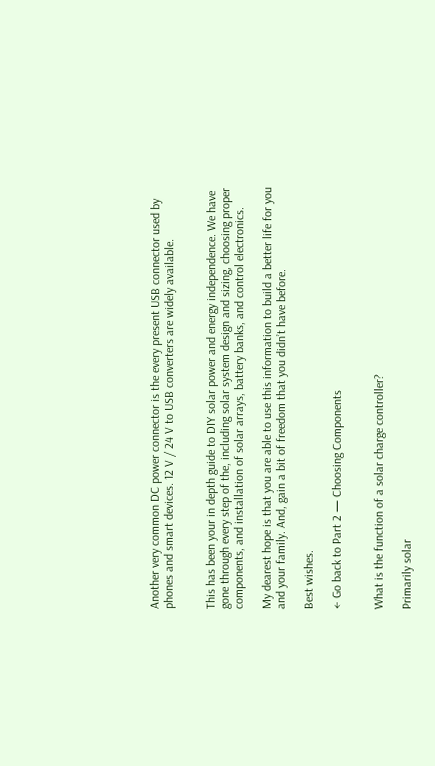Another very common DC power connector is the every present USB connector used by phones and smart devices. 12 V / 24 V to USB converters are widely available.


This has been your in depth guide to DIY solar power and energy independence. We have gone through every step of the, including solar system design and sizing, choosing proper components, and installation of solar arrays, battery banks, and control electronics.

My dearest hope is that you are able to use this information to build a better life for you and your family. And, gain a bit of freedom that you didn’t have before.

Best wishes.

← Go back to Part 2 — Choosing Components


What is the function of a solar charge controller?

Primarily solar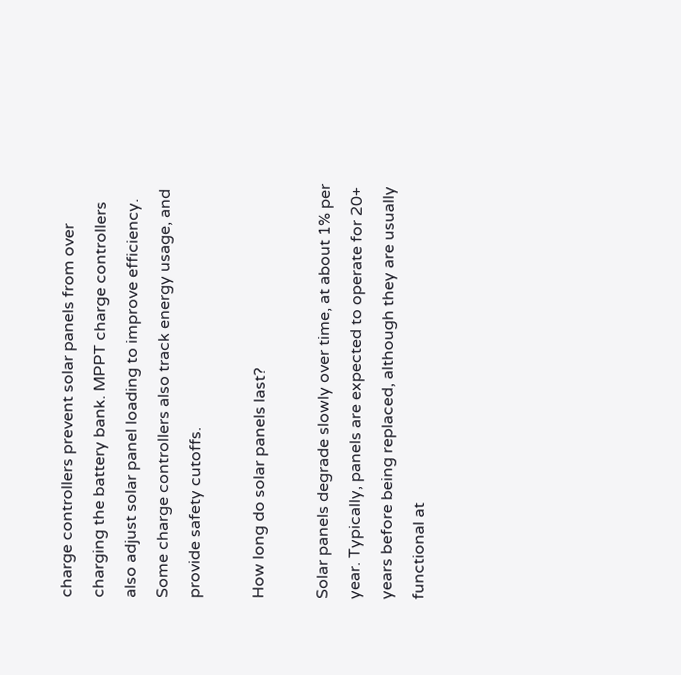charge controllers prevent solar panels from over charging the battery bank. MPPT charge controllers also adjust solar panel loading to improve efficiency. Some charge controllers also track energy usage, and provide safety cutoffs.

How long do solar panels last?

Solar panels degrade slowly over time, at about 1% per year. Typically, panels are expected to operate for 20+ years before being replaced, although they are usually functional at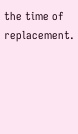the time of replacement.